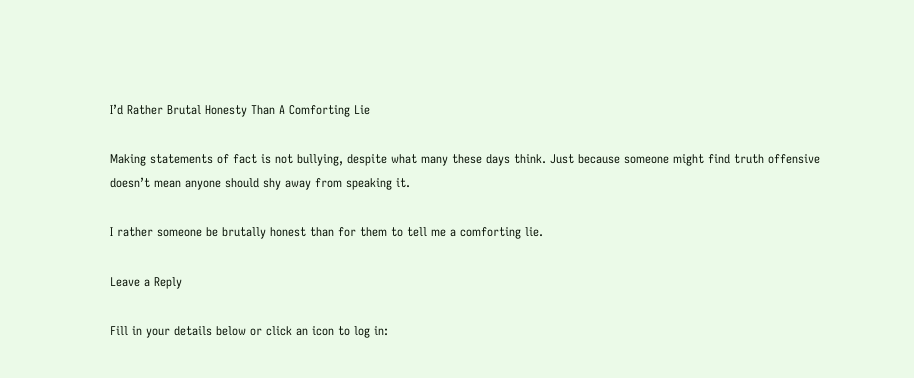I’d Rather Brutal Honesty Than A Comforting Lie

Making statements of fact is not bullying, despite what many these days think. Just because someone might find truth offensive doesn’t mean anyone should shy away from speaking it.

I rather someone be brutally honest than for them to tell me a comforting lie.

Leave a Reply

Fill in your details below or click an icon to log in: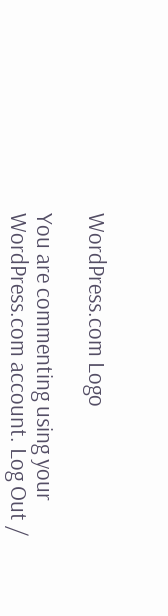WordPress.com Logo

You are commenting using your WordPress.com account. Log Out /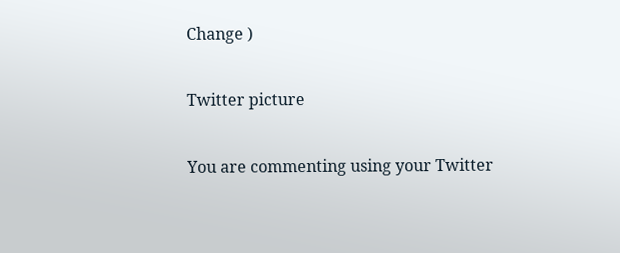Change )

Twitter picture

You are commenting using your Twitter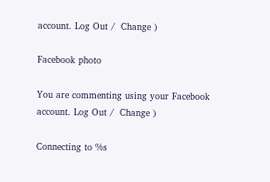account. Log Out /  Change )

Facebook photo

You are commenting using your Facebook account. Log Out /  Change )

Connecting to %s